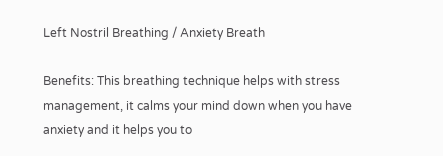Left Nostril Breathing / Anxiety Breath

Benefits: This breathing technique helps with stress management, it calms your mind down when you have anxiety and it helps you to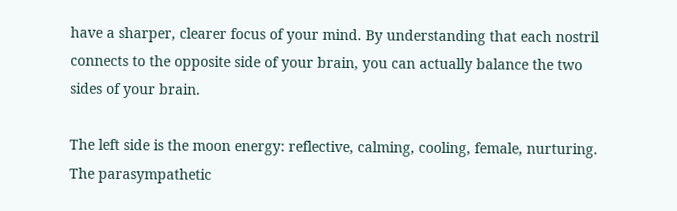have a sharper, clearer focus of your mind. By understanding that each nostril connects to the opposite side of your brain, you can actually balance the two sides of your brain.

The left side is the moon energy: reflective, calming, cooling, female, nurturing. The parasympathetic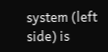system (left side) is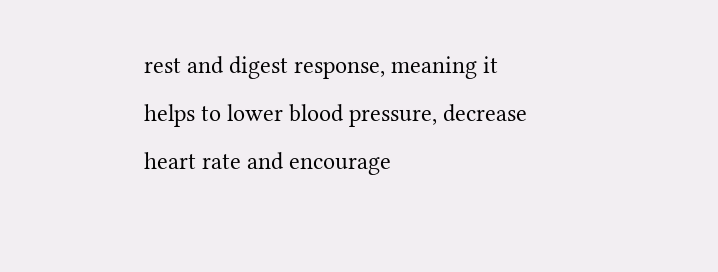rest and digest response, meaning it helps to lower blood pressure, decrease heart rate and encourage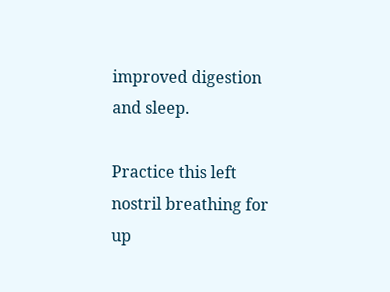improved digestion and sleep.

Practice this left nostril breathing for up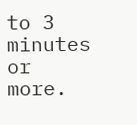to 3 minutes or more.